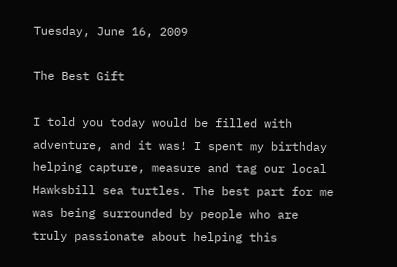Tuesday, June 16, 2009

The Best Gift

I told you today would be filled with adventure, and it was! I spent my birthday helping capture, measure and tag our local Hawksbill sea turtles. The best part for me was being surrounded by people who are truly passionate about helping this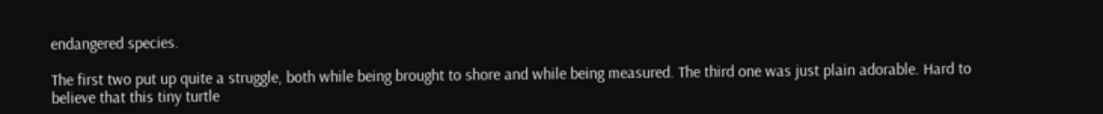endangered species.

The first two put up quite a struggle, both while being brought to shore and while being measured. The third one was just plain adorable. Hard to believe that this tiny turtle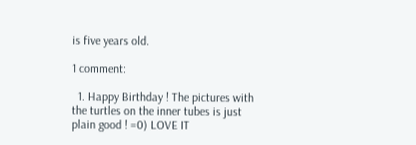is five years old.

1 comment:

  1. Happy Birthday ! The pictures with the turtles on the inner tubes is just plain good ! =0) LOVE IT